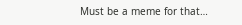Must be a meme for that…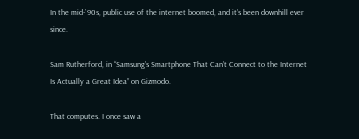In the mid-`90s, public use of the internet boomed, and it’s been downhill ever since.

Sam Rutherford, in “Samsung’s Smartphone That Can’t Connect to the Internet Is Actually a Great Idea” on Gizmodo.

That computes. I once saw a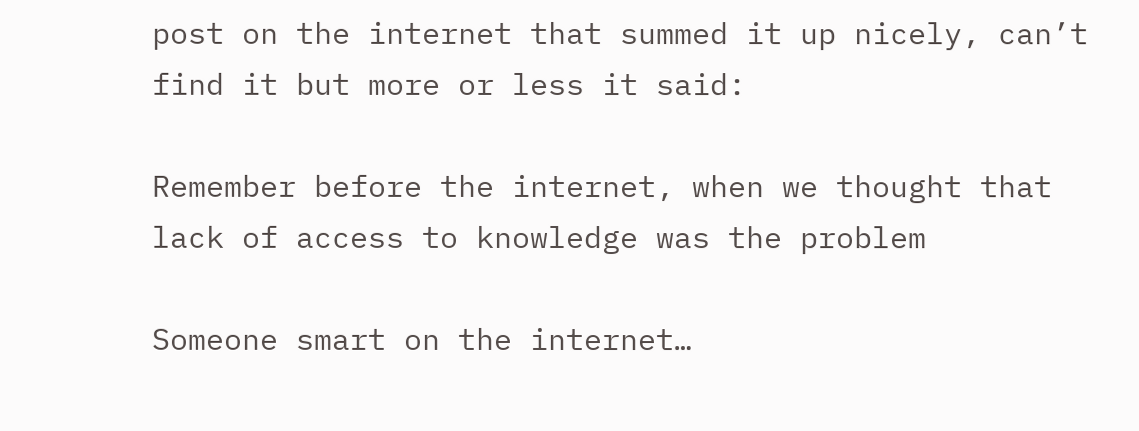post on the internet that summed it up nicely, can’t find it but more or less it said:

Remember before the internet, when we thought that lack of access to knowledge was the problem

Someone smart on the internet…